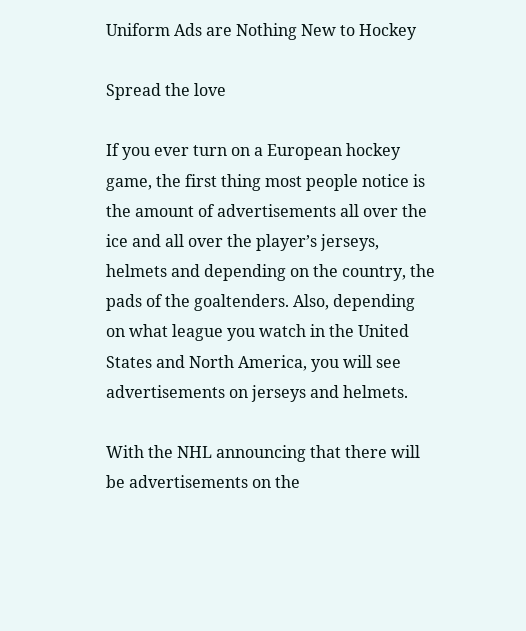Uniform Ads are Nothing New to Hockey

Spread the love

If you ever turn on a European hockey game, the first thing most people notice is the amount of advertisements all over the ice and all over the player’s jerseys, helmets and depending on the country, the pads of the goaltenders. Also, depending on what league you watch in the United States and North America, you will see advertisements on jerseys and helmets.

With the NHL announcing that there will be advertisements on the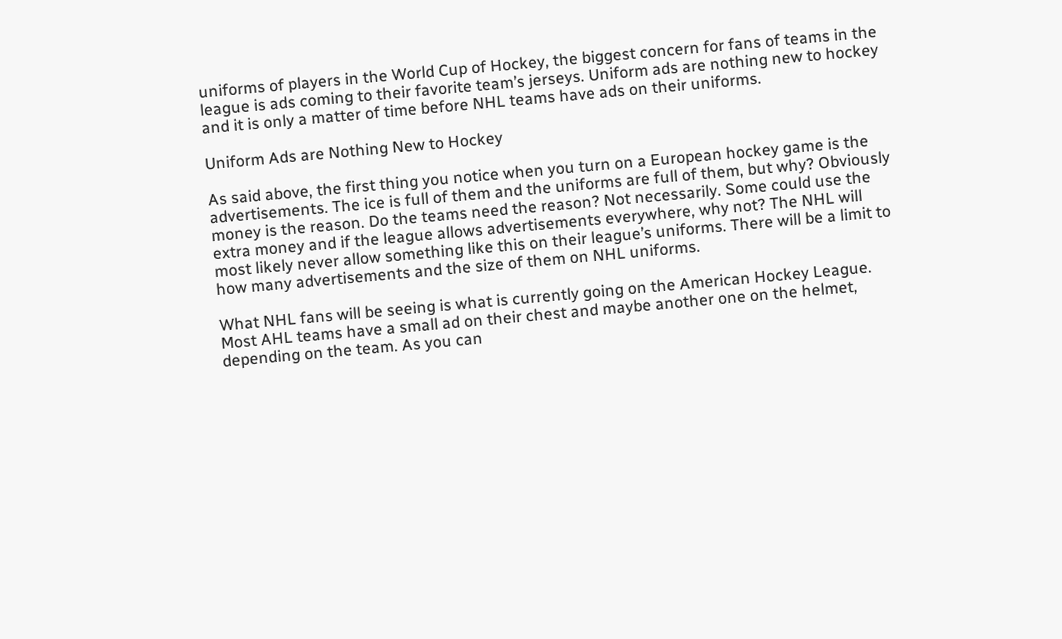uniforms of players in the World Cup of Hockey, the biggest concern for fans of teams in the league is ads coming to their favorite team’s jerseys. Uniform ads are nothing new to hockey and it is only a matter of time before NHL teams have ads on their uniforms.

Uniform Ads are Nothing New to Hockey

As said above, the first thing you notice when you turn on a European hockey game is the advertisements. The ice is full of them and the uniforms are full of them, but why? Obviously money is the reason. Do the teams need the reason? Not necessarily. Some could use the extra money and if the league allows advertisements everywhere, why not? The NHL will most likely never allow something like this on their league’s uniforms. There will be a limit to how many advertisements and the size of them on NHL uniforms.

What NHL fans will be seeing is what is currently going on the American Hockey League. Most AHL teams have a small ad on their chest and maybe another one on the helmet, depending on the team. As you can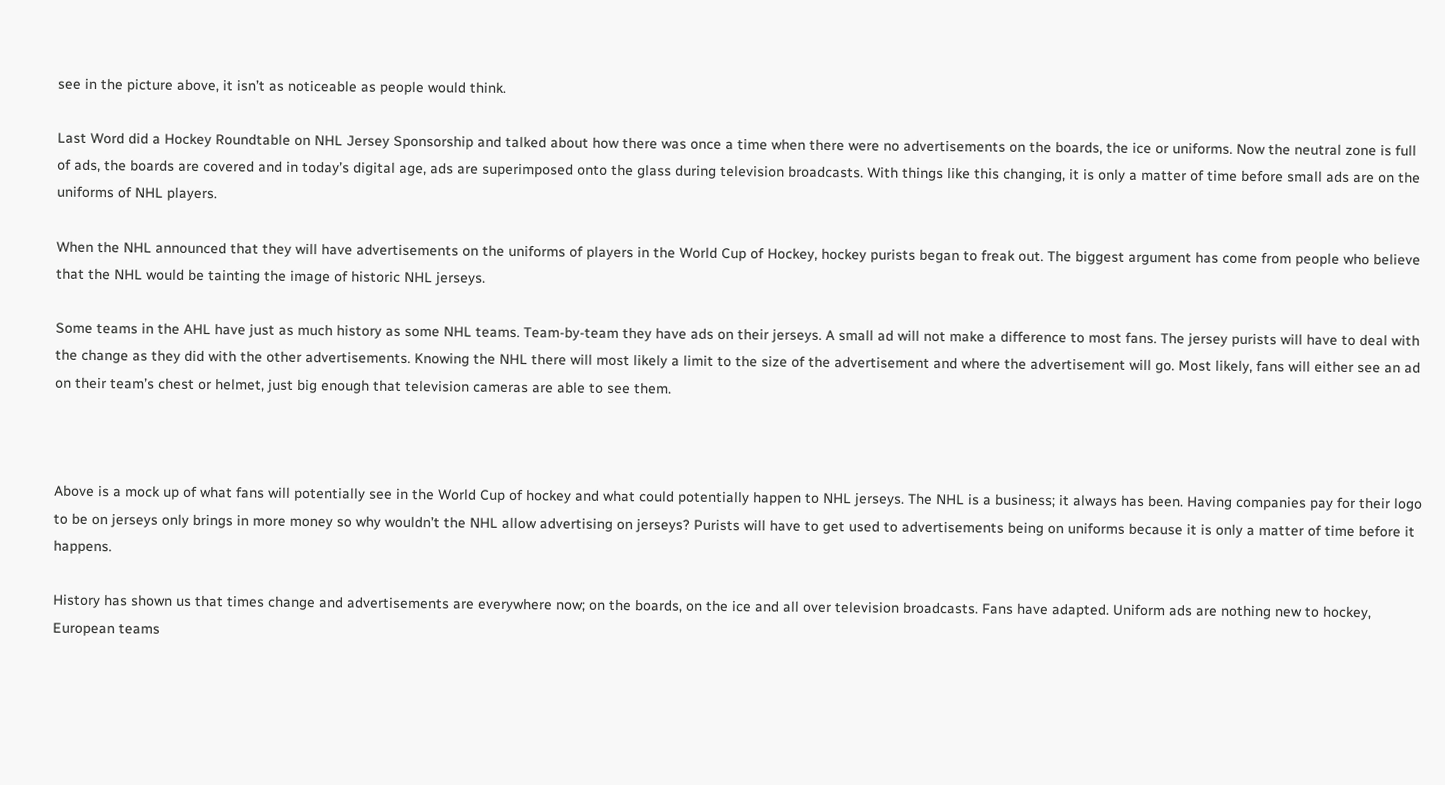see in the picture above, it isn’t as noticeable as people would think.

Last Word did a Hockey Roundtable on NHL Jersey Sponsorship and talked about how there was once a time when there were no advertisements on the boards, the ice or uniforms. Now the neutral zone is full of ads, the boards are covered and in today’s digital age, ads are superimposed onto the glass during television broadcasts. With things like this changing, it is only a matter of time before small ads are on the uniforms of NHL players.

When the NHL announced that they will have advertisements on the uniforms of players in the World Cup of Hockey, hockey purists began to freak out. The biggest argument has come from people who believe that the NHL would be tainting the image of historic NHL jerseys.

Some teams in the AHL have just as much history as some NHL teams. Team-by-team they have ads on their jerseys. A small ad will not make a difference to most fans. The jersey purists will have to deal with the change as they did with the other advertisements. Knowing the NHL there will most likely a limit to the size of the advertisement and where the advertisement will go. Most likely, fans will either see an ad on their team’s chest or helmet, just big enough that television cameras are able to see them.



Above is a mock up of what fans will potentially see in the World Cup of hockey and what could potentially happen to NHL jerseys. The NHL is a business; it always has been. Having companies pay for their logo to be on jerseys only brings in more money so why wouldn’t the NHL allow advertising on jerseys? Purists will have to get used to advertisements being on uniforms because it is only a matter of time before it happens.

History has shown us that times change and advertisements are everywhere now; on the boards, on the ice and all over television broadcasts. Fans have adapted. Uniform ads are nothing new to hockey, European teams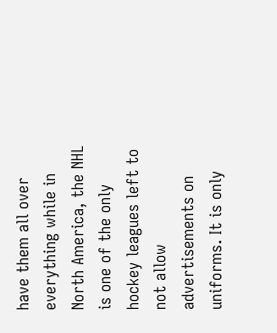have them all over everything while in North America, the NHL is one of the only hockey leagues left to not allow advertisements on uniforms. It is only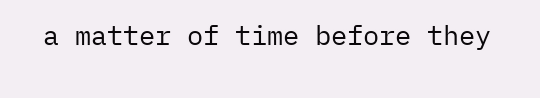a matter of time before they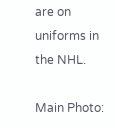are on uniforms in the NHL.

Main Photo: